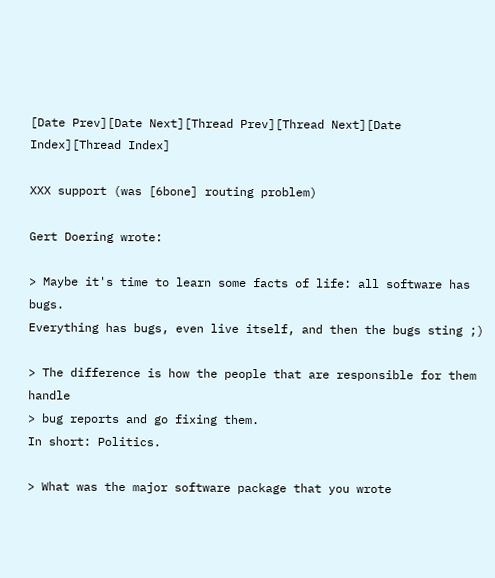[Date Prev][Date Next][Thread Prev][Thread Next][Date Index][Thread Index]

XXX support (was [6bone] routing problem)

Gert Doering wrote:

> Maybe it's time to learn some facts of life: all software has bugs.
Everything has bugs, even live itself, and then the bugs sting ;)

> The difference is how the people that are responsible for them handle
> bug reports and go fixing them.
In short: Politics.

> What was the major software package that you wrote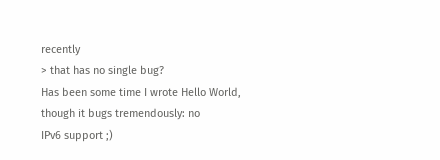recently
> that has no single bug?
Has been some time I wrote Hello World, though it bugs tremendously: no
IPv6 support ;)